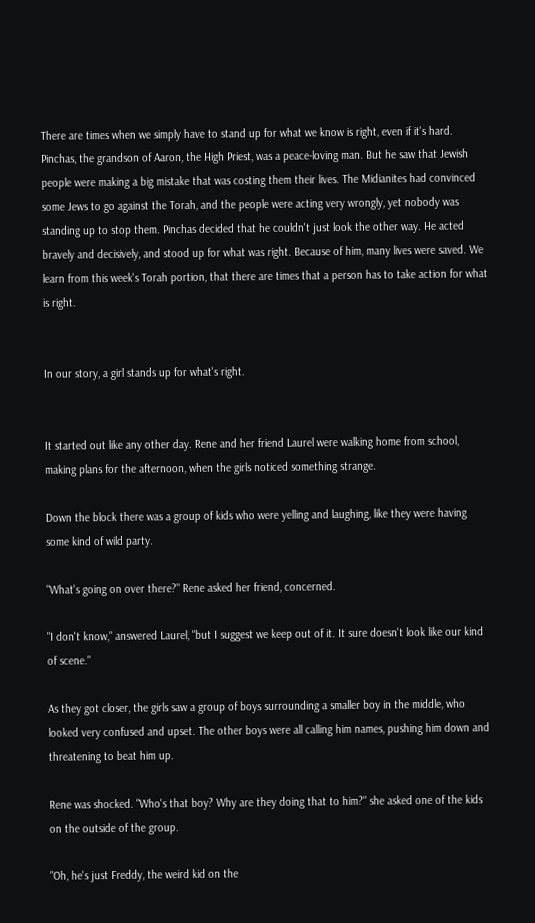There are times when we simply have to stand up for what we know is right, even if it's hard. Pinchas, the grandson of Aaron, the High Priest, was a peace-loving man. But he saw that Jewish people were making a big mistake that was costing them their lives. The Midianites had convinced some Jews to go against the Torah, and the people were acting very wrongly, yet nobody was standing up to stop them. Pinchas decided that he couldn't just look the other way. He acted bravely and decisively, and stood up for what was right. Because of him, many lives were saved. We learn from this week's Torah portion, that there are times that a person has to take action for what is right.


In our story, a girl stands up for what's right.


It started out like any other day. Rene and her friend Laurel were walking home from school, making plans for the afternoon, when the girls noticed something strange.

Down the block there was a group of kids who were yelling and laughing, like they were having some kind of wild party.

"What's going on over there?" Rene asked her friend, concerned.

"I don't know," answered Laurel, "but I suggest we keep out of it. It sure doesn't look like our kind of scene."

As they got closer, the girls saw a group of boys surrounding a smaller boy in the middle, who looked very confused and upset. The other boys were all calling him names, pushing him down and threatening to beat him up.

Rene was shocked. "Who's that boy? Why are they doing that to him?" she asked one of the kids on the outside of the group.

"Oh, he's just Freddy, the weird kid on the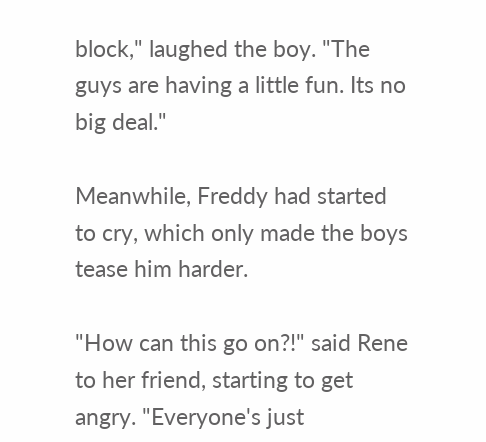block," laughed the boy. "The guys are having a little fun. Its no big deal."

Meanwhile, Freddy had started to cry, which only made the boys tease him harder.

"How can this go on?!" said Rene to her friend, starting to get angry. "Everyone's just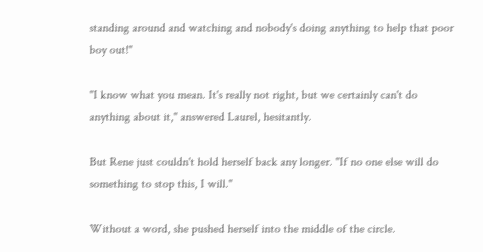standing around and watching and nobody's doing anything to help that poor boy out!"

"I know what you mean. It's really not right, but we certainly can't do anything about it," answered Laurel, hesitantly.

But Rene just couldn't hold herself back any longer. "If no one else will do something to stop this, I will."

Without a word, she pushed herself into the middle of the circle.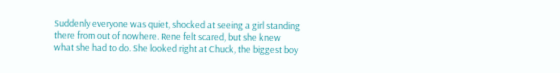Suddenly everyone was quiet, shocked at seeing a girl standing there from out of nowhere. Rene felt scared, but she knew what she had to do. She looked right at Chuck, the biggest boy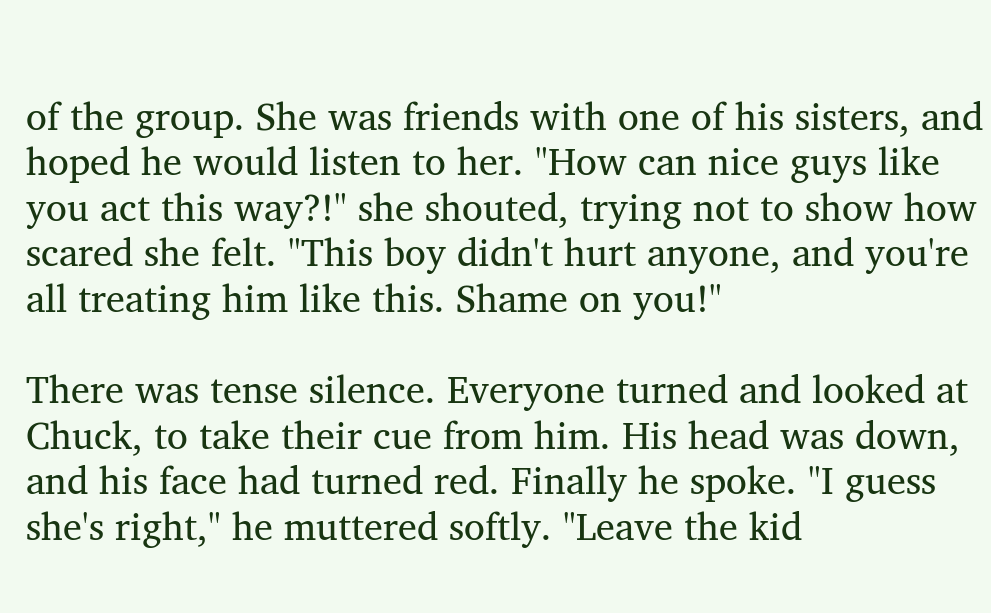of the group. She was friends with one of his sisters, and hoped he would listen to her. "How can nice guys like you act this way?!" she shouted, trying not to show how scared she felt. "This boy didn't hurt anyone, and you're all treating him like this. Shame on you!"

There was tense silence. Everyone turned and looked at Chuck, to take their cue from him. His head was down, and his face had turned red. Finally he spoke. "I guess she's right," he muttered softly. "Leave the kid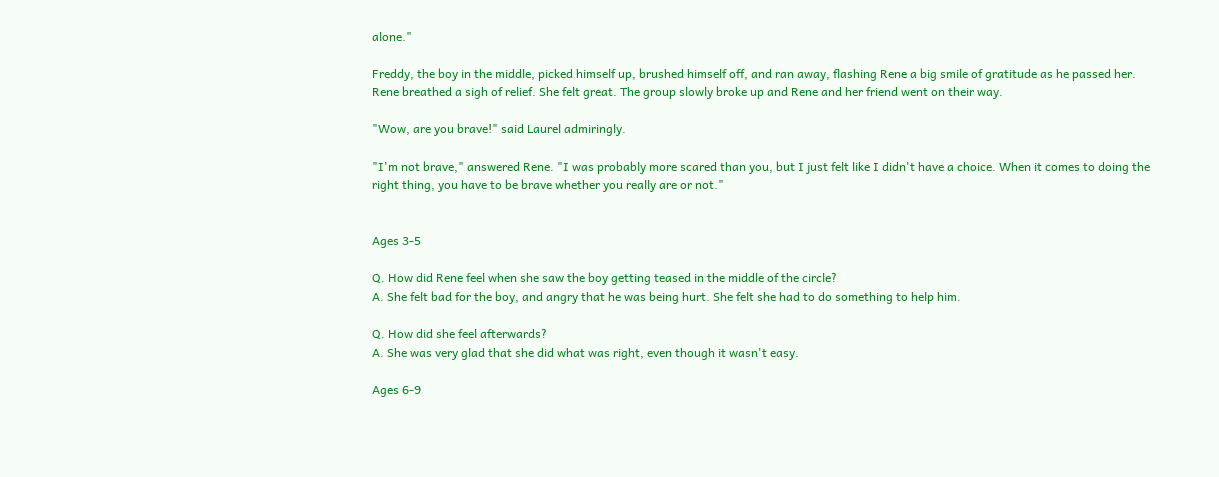alone."

Freddy, the boy in the middle, picked himself up, brushed himself off, and ran away, flashing Rene a big smile of gratitude as he passed her. Rene breathed a sigh of relief. She felt great. The group slowly broke up and Rene and her friend went on their way.

"Wow, are you brave!" said Laurel admiringly.

"I'm not brave," answered Rene. "I was probably more scared than you, but I just felt like I didn't have a choice. When it comes to doing the right thing, you have to be brave whether you really are or not."


Ages 3-5

Q. How did Rene feel when she saw the boy getting teased in the middle of the circle?
A. She felt bad for the boy, and angry that he was being hurt. She felt she had to do something to help him.

Q. How did she feel afterwards?
A. She was very glad that she did what was right, even though it wasn't easy.

Ages 6-9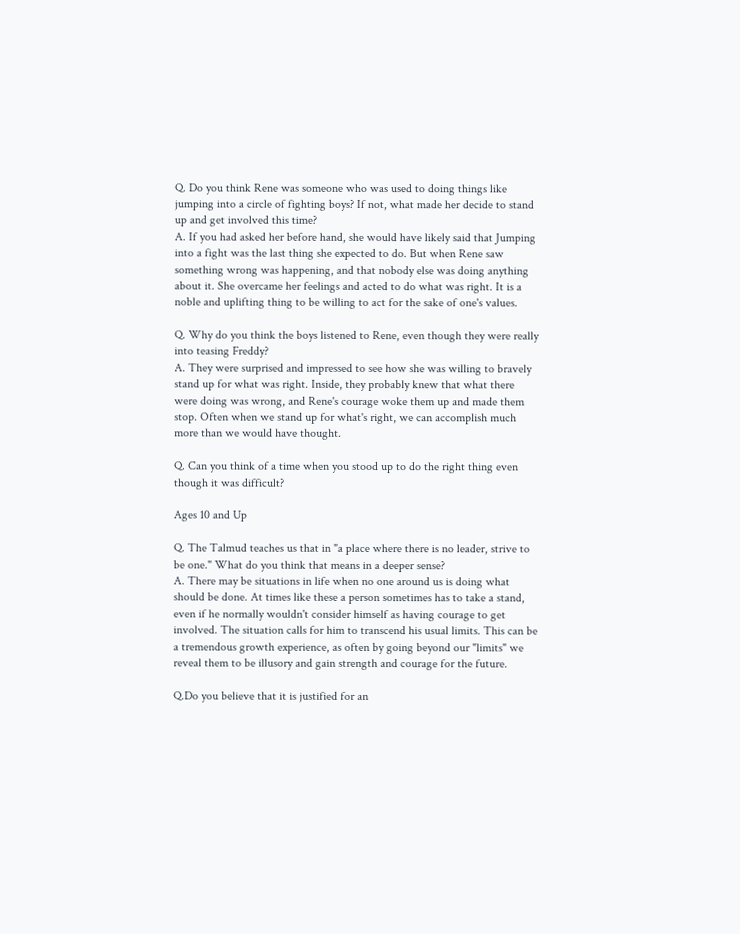Q. Do you think Rene was someone who was used to doing things like jumping into a circle of fighting boys? If not, what made her decide to stand up and get involved this time?
A. If you had asked her before hand, she would have likely said that Jumping into a fight was the last thing she expected to do. But when Rene saw something wrong was happening, and that nobody else was doing anything about it. She overcame her feelings and acted to do what was right. It is a noble and uplifting thing to be willing to act for the sake of one's values.

Q. Why do you think the boys listened to Rene, even though they were really into teasing Freddy?
A. They were surprised and impressed to see how she was willing to bravely stand up for what was right. Inside, they probably knew that what there were doing was wrong, and Rene's courage woke them up and made them stop. Often when we stand up for what's right, we can accomplish much more than we would have thought.

Q. Can you think of a time when you stood up to do the right thing even though it was difficult?

Ages 10 and Up

Q. The Talmud teaches us that in "a place where there is no leader, strive to be one." What do you think that means in a deeper sense?
A. There may be situations in life when no one around us is doing what should be done. At times like these a person sometimes has to take a stand, even if he normally wouldn't consider himself as having courage to get involved. The situation calls for him to transcend his usual limits. This can be a tremendous growth experience, as often by going beyond our "limits" we reveal them to be illusory and gain strength and courage for the future.

Q.Do you believe that it is justified for an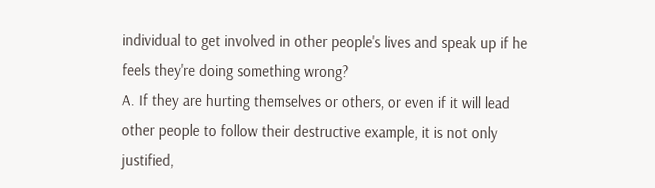individual to get involved in other people's lives and speak up if he feels they're doing something wrong?
A. If they are hurting themselves or others, or even if it will lead other people to follow their destructive example, it is not only justified,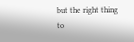but the right thing to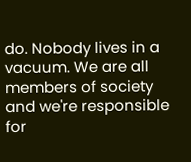do. Nobody lives in a vacuum. We are all members of society and we're responsible for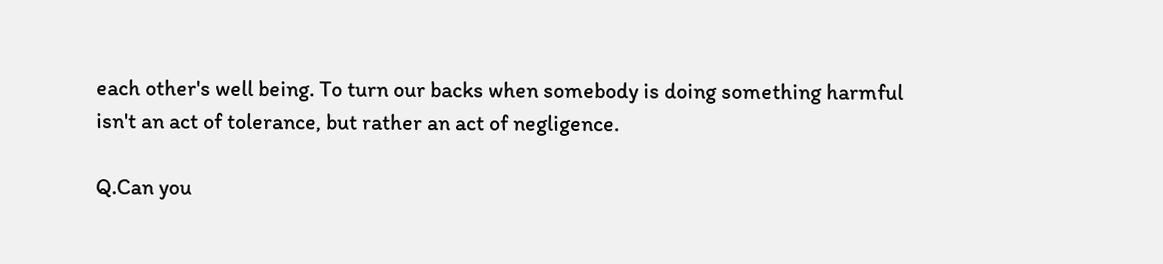each other's well being. To turn our backs when somebody is doing something harmful isn't an act of tolerance, but rather an act of negligence.

Q.Can you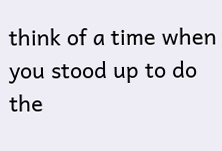think of a time when you stood up to do the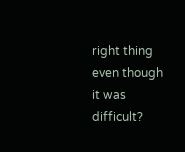right thing even though it was difficult?